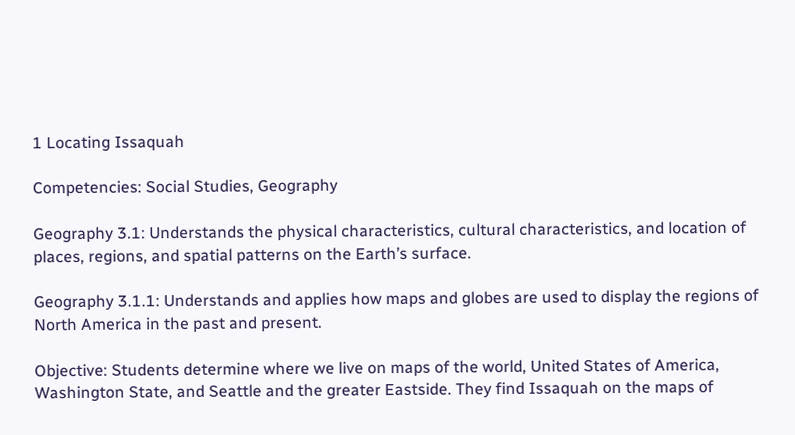1 Locating Issaquah

Competencies: Social Studies, Geography

Geography 3.1: Understands the physical characteristics, cultural characteristics, and location of places, regions, and spatial patterns on the Earth’s surface.

Geography 3.1.1: Understands and applies how maps and globes are used to display the regions of North America in the past and present.

Objective: Students determine where we live on maps of the world, United States of America, Washington State, and Seattle and the greater Eastside. They find Issaquah on the maps of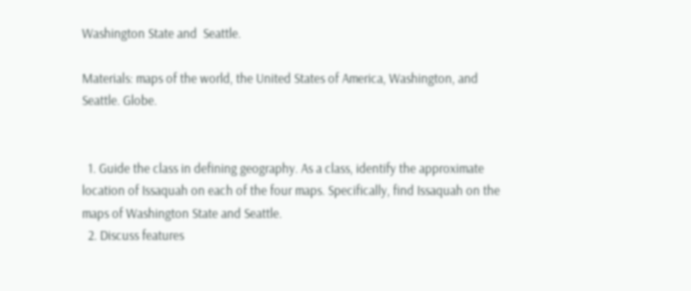Washington State and  Seattle.

Materials: maps of the world, the United States of America, Washington, and Seattle. Globe.


  1. Guide the class in defining geography. As a class, identify the approximate location of Issaquah on each of the four maps. Specifically, find Issaquah on the maps of Washington State and Seattle.
  2. Discuss features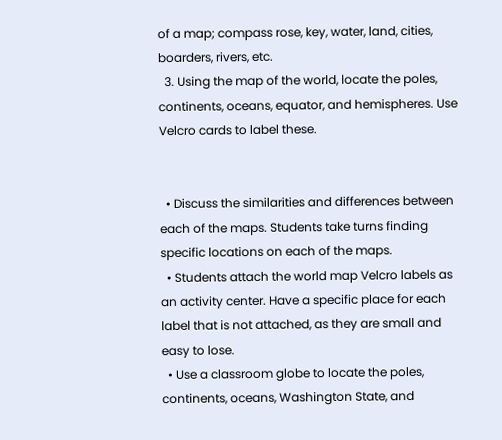of a map; compass rose, key, water, land, cities, boarders, rivers, etc.
  3. Using the map of the world, locate the poles, continents, oceans, equator, and hemispheres. Use Velcro cards to label these.


  • Discuss the similarities and differences between each of the maps. Students take turns finding specific locations on each of the maps.
  • Students attach the world map Velcro labels as an activity center. Have a specific place for each label that is not attached, as they are small and easy to lose.
  • Use a classroom globe to locate the poles, continents, oceans, Washington State, and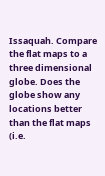Issaquah. Compare the flat maps to a three dimensional globe. Does the globe show any locations better than the flat maps (i.e.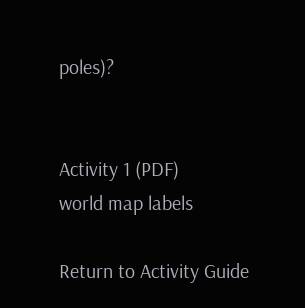poles)?


Activity 1 (PDF)
world map labels

Return to Activity Guide